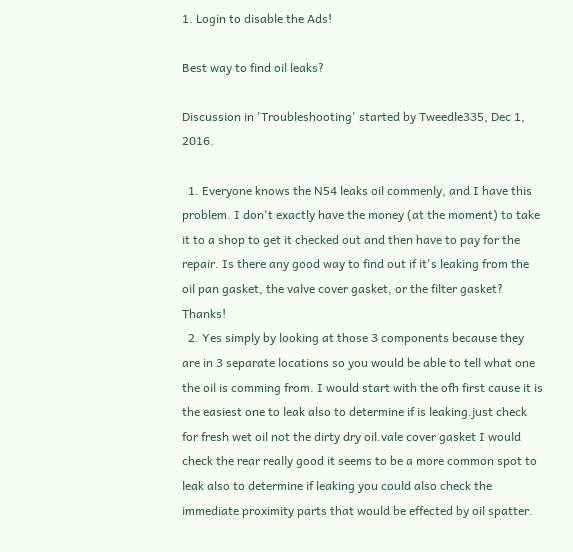1. Login to disable the Ads!

Best way to find oil leaks?

Discussion in 'Troubleshooting' started by Tweedle335, Dec 1, 2016.

  1. Everyone knows the N54 leaks oil commenly, and I have this problem. I don't exactly have the money (at the moment) to take it to a shop to get it checked out and then have to pay for the repair. Is there any good way to find out if it's leaking from the oil pan gasket, the valve cover gasket, or the filter gasket? Thanks!
  2. Yes simply by looking at those 3 components because they are in 3 separate locations so you would be able to tell what one the oil is comming from. I would start with the ofh first cause it is the easiest one to leak also to determine if is leaking.just check for fresh wet oil not the dirty dry oil.vale cover gasket I would check the rear really good it seems to be a more common spot to leak also to determine if leaking you could also check the immediate proximity parts that would be effected by oil spatter.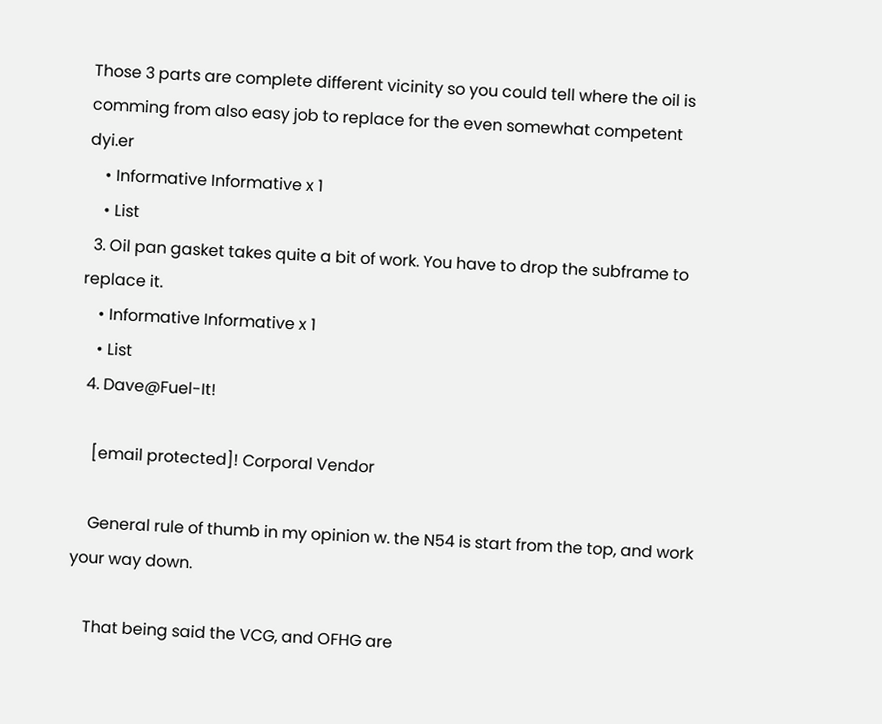Those 3 parts are complete different vicinity so you could tell where the oil is comming from also easy job to replace for the even somewhat competent dyi.er
    • Informative Informative x 1
    • List
  3. Oil pan gasket takes quite a bit of work. You have to drop the subframe to replace it.
    • Informative Informative x 1
    • List
  4. Dave@Fuel-It!

    [email protected]! Corporal Vendor

    General rule of thumb in my opinion w. the N54 is start from the top, and work your way down.

    That being said the VCG, and OFHG are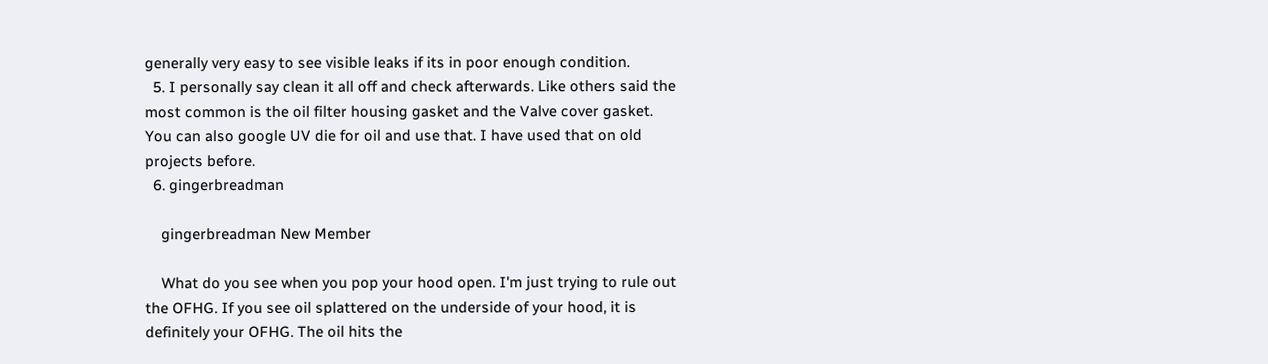generally very easy to see visible leaks if its in poor enough condition.
  5. I personally say clean it all off and check afterwards. Like others said the most common is the oil filter housing gasket and the Valve cover gasket. You can also google UV die for oil and use that. I have used that on old projects before.
  6. gingerbreadman

    gingerbreadman New Member

    What do you see when you pop your hood open. I'm just trying to rule out the OFHG. If you see oil splattered on the underside of your hood, it is definitely your OFHG. The oil hits the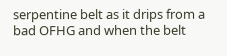serpentine belt as it drips from a bad OFHG and when the belt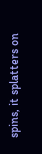spins, it splatters on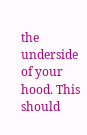the underside of your hood. This should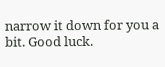narrow it down for you a bit. Good luck.